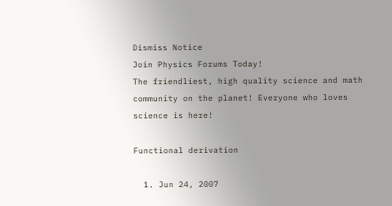Dismiss Notice
Join Physics Forums Today!
The friendliest, high quality science and math community on the planet! Everyone who loves science is here!

Functional derivation

  1. Jun 24, 2007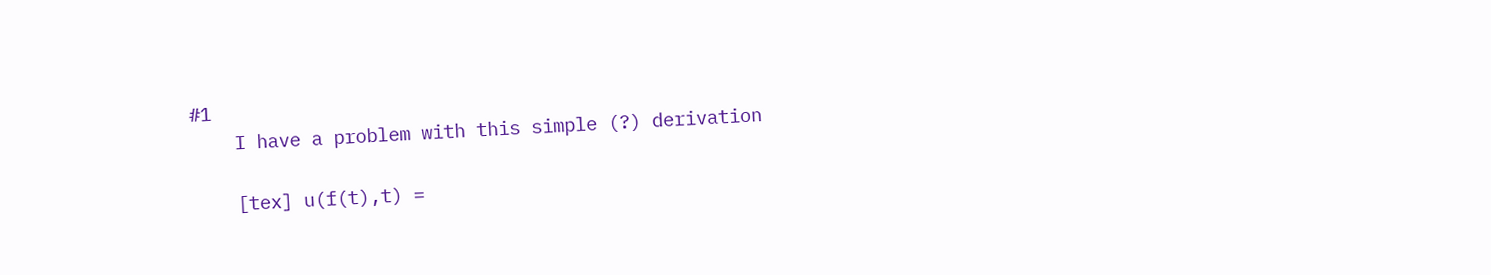#1
    I have a problem with this simple (?) derivation

    [tex] u(f(t),t) =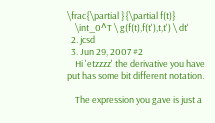\frac{\partial }{\partial f(t)}
    \int_0^T \ g(f(t),f(t'),t,t') \ dt'
  2. jcsd
  3. Jun 29, 2007 #2
    Hi 'etzzzz' the derivative you have put has some bit different notation.

    The expression you gave is just a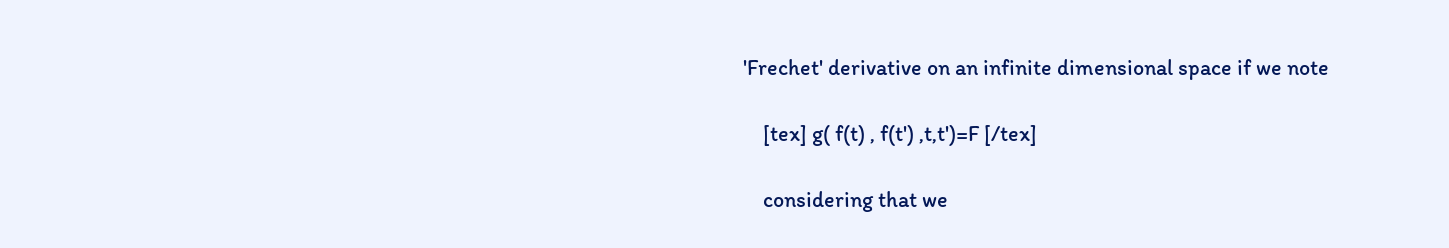'Frechet' derivative on an infinite dimensional space if we note

    [tex] g( f(t) , f(t') ,t,t')=F [/tex]

    considering that we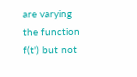are varying the function f(t') but not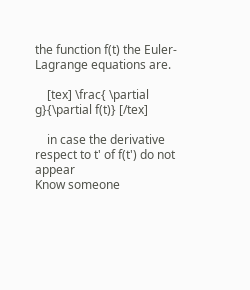the function f(t) the Euler-Lagrange equations are.

    [tex] \frac{ \partial g}{\partial f(t)} [/tex]

    in case the derivative respect to t' of f(t') do not appear
Know someone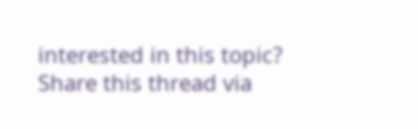interested in this topic? Share this thread via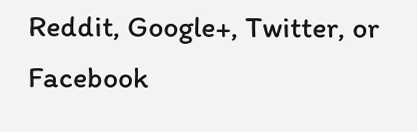Reddit, Google+, Twitter, or Facebook